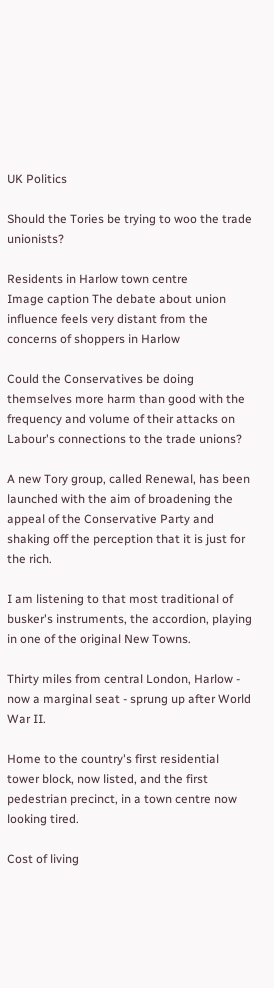UK Politics

Should the Tories be trying to woo the trade unionists?

Residents in Harlow town centre
Image caption The debate about union influence feels very distant from the concerns of shoppers in Harlow

Could the Conservatives be doing themselves more harm than good with the frequency and volume of their attacks on Labour's connections to the trade unions?

A new Tory group, called Renewal, has been launched with the aim of broadening the appeal of the Conservative Party and shaking off the perception that it is just for the rich.

I am listening to that most traditional of busker's instruments, the accordion, playing in one of the original New Towns.

Thirty miles from central London, Harlow - now a marginal seat - sprung up after World War II.

Home to the country's first residential tower block, now listed, and the first pedestrian precinct, in a town centre now looking tired.

Cost of living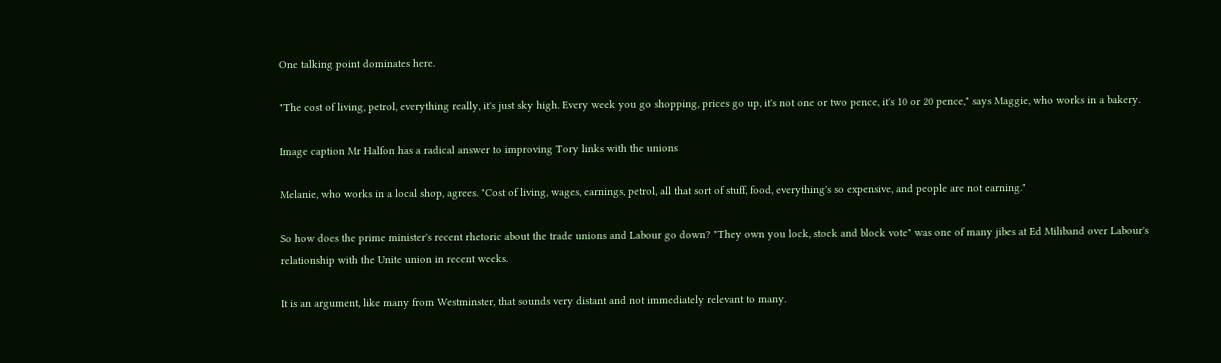One talking point dominates here.

"The cost of living, petrol, everything really, it's just sky high. Every week you go shopping, prices go up, it's not one or two pence, it's 10 or 20 pence," says Maggie, who works in a bakery.

Image caption Mr Halfon has a radical answer to improving Tory links with the unions

Melanie, who works in a local shop, agrees. "Cost of living, wages, earnings, petrol, all that sort of stuff, food, everything's so expensive, and people are not earning."

So how does the prime minister's recent rhetoric about the trade unions and Labour go down? "They own you lock, stock and block vote" was one of many jibes at Ed Miliband over Labour's relationship with the Unite union in recent weeks.

It is an argument, like many from Westminster, that sounds very distant and not immediately relevant to many.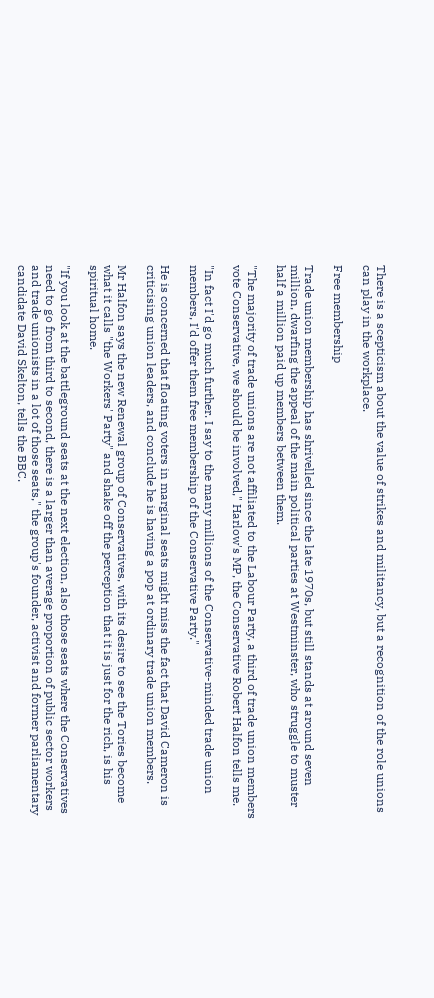There is a scepticism about the value of strikes and militancy, but a recognition of the role unions can play in the workplace.

Free membership

Trade union membership has shrivelled since the late 1970s, but still stands at around seven million, dwarfing the appeal of the main political parties at Westminster, who struggle to muster half a million paid up members between them.

"The majority of trade unions are not affiliated to the Labour Party, a third of trade union members vote Conservative, we should be involved," Harlow's MP, the Conservative Robert Halfon tells me.

"In fact I'd go much further. I say to the many millions of the Conservative-minded trade union members, I'd offer them free membership of the Conservative Party."

He is concerned that floating voters in marginal seats might miss the fact that David Cameron is criticising union leaders, and conclude he is having a pop at ordinary trade union members.

Mr Halfon says the new Renewal group of Conservatives, with its desire to see the Tories become what it calls "the Workers' Party" and shake off the perception that it is just for the rich, is his spiritual home.

"If you look at the battleground seats at the next election, also those seats where the Conservatives need to go from third to second, there is a larger than average proportion of public sector workers and trade unionists in a lot of those seats," the group's founder, activist and former parliamentary candidate David Skelton, tells the BBC.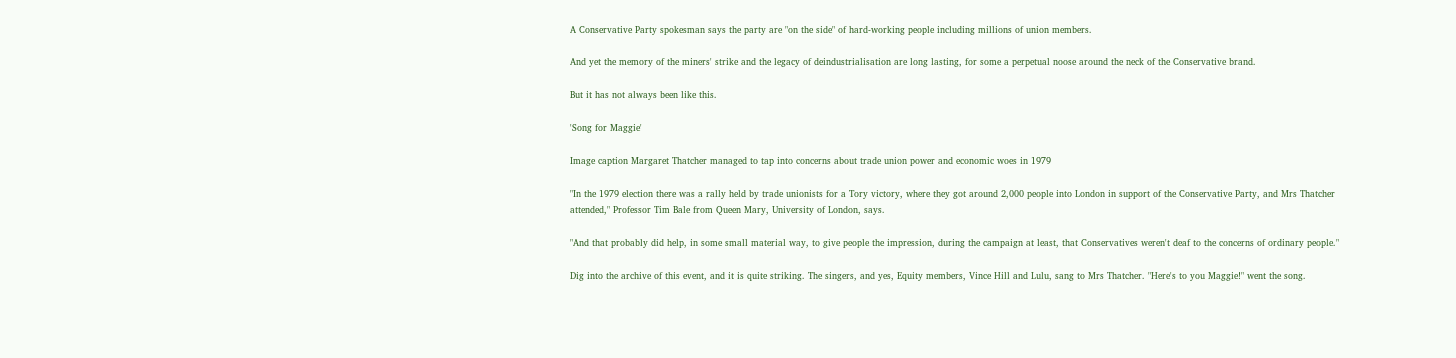A Conservative Party spokesman says the party are "on the side" of hard-working people including millions of union members.

And yet the memory of the miners' strike and the legacy of deindustrialisation are long lasting, for some a perpetual noose around the neck of the Conservative brand.

But it has not always been like this.

'Song for Maggie'

Image caption Margaret Thatcher managed to tap into concerns about trade union power and economic woes in 1979

"In the 1979 election there was a rally held by trade unionists for a Tory victory, where they got around 2,000 people into London in support of the Conservative Party, and Mrs Thatcher attended," Professor Tim Bale from Queen Mary, University of London, says.

"And that probably did help, in some small material way, to give people the impression, during the campaign at least, that Conservatives weren't deaf to the concerns of ordinary people."

Dig into the archive of this event, and it is quite striking. The singers, and yes, Equity members, Vince Hill and Lulu, sang to Mrs Thatcher. "Here's to you Maggie!" went the song.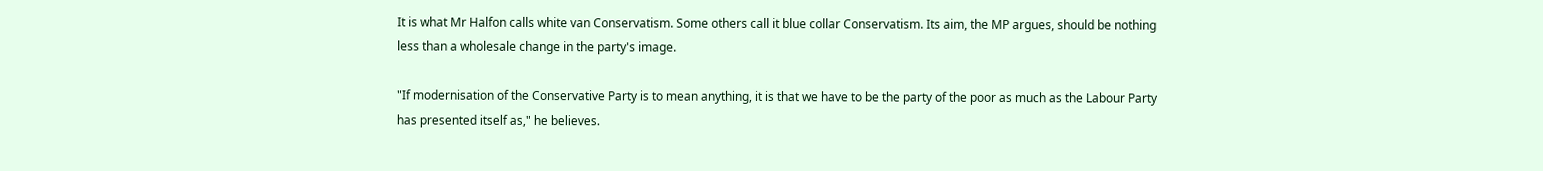It is what Mr Halfon calls white van Conservatism. Some others call it blue collar Conservatism. Its aim, the MP argues, should be nothing less than a wholesale change in the party's image.

"If modernisation of the Conservative Party is to mean anything, it is that we have to be the party of the poor as much as the Labour Party has presented itself as," he believes.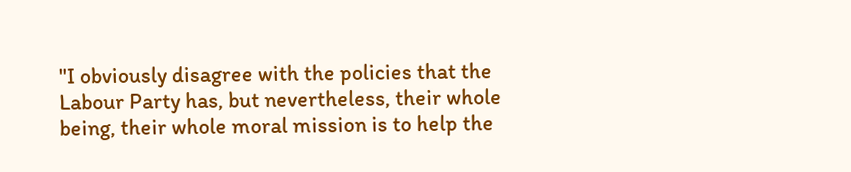"I obviously disagree with the policies that the Labour Party has, but nevertheless, their whole being, their whole moral mission is to help the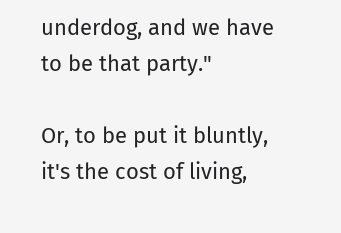underdog, and we have to be that party."

Or, to be put it bluntly, it's the cost of living,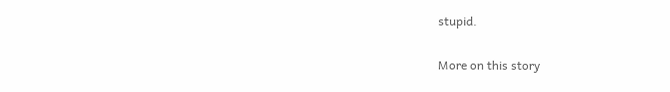stupid.

More on this story